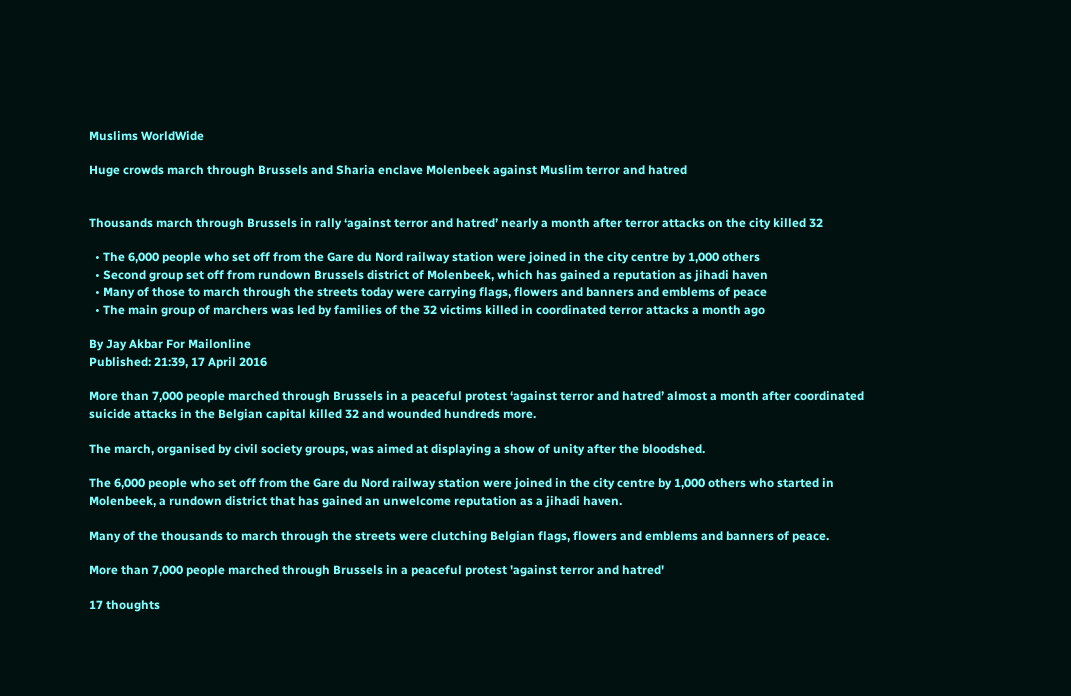Muslims WorldWide

Huge crowds march through Brussels and Sharia enclave Molenbeek against Muslim terror and hatred


Thousands march through Brussels in rally ‘against terror and hatred’ nearly a month after terror attacks on the city killed 32

  • The 6,000 people who set off from the Gare du Nord railway station were joined in the city centre by 1,000 others
  • Second group set off from rundown Brussels district of Molenbeek, which has gained a reputation as jihadi haven
  • Many of those to march through the streets today were carrying flags, flowers and banners and emblems of peace
  • The main group of marchers was led by families of the 32 victims killed in coordinated terror attacks a month ago

By Jay Akbar For Mailonline
Published: 21:39, 17 April 2016

More than 7,000 people marched through Brussels in a peaceful protest ‘against terror and hatred’ almost a month after coordinated suicide attacks in the Belgian capital killed 32 and wounded hundreds more.

The march, organised by civil society groups, was aimed at displaying a show of unity after the bloodshed.

The 6,000 people who set off from the Gare du Nord railway station were joined in the city centre by 1,000 others who started in Molenbeek, a rundown district that has gained an unwelcome reputation as a jihadi haven.

Many of the thousands to march through the streets were clutching Belgian flags, flowers and emblems and banners of peace.

More than 7,000 people marched through Brussels in a peaceful protest 'against terror and hatred'

17 thoughts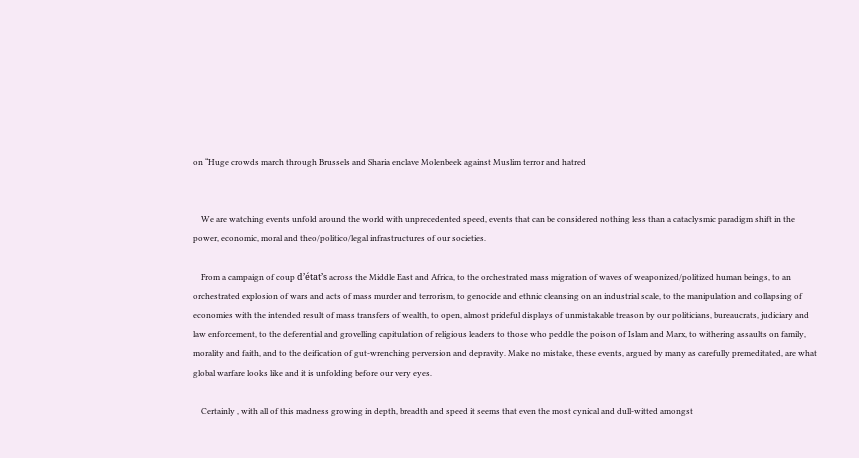on “Huge crowds march through Brussels and Sharia enclave Molenbeek against Muslim terror and hatred


    We are watching events unfold around the world with unprecedented speed, events that can be considered nothing less than a cataclysmic paradigm shift in the power, economic, moral and theo/politico/legal infrastructures of our societies.

    From a campaign of coup d’état’s across the Middle East and Africa, to the orchestrated mass migration of waves of weaponized/politized human beings, to an orchestrated explosion of wars and acts of mass murder and terrorism, to genocide and ethnic cleansing on an industrial scale, to the manipulation and collapsing of economies with the intended result of mass transfers of wealth, to open, almost prideful displays of unmistakable treason by our politicians, bureaucrats, judiciary and law enforcement, to the deferential and grovelling capitulation of religious leaders to those who peddle the poison of Islam and Marx, to withering assaults on family, morality and faith, and to the deification of gut-wrenching perversion and depravity. Make no mistake, these events, argued by many as carefully premeditated, are what global warfare looks like and it is unfolding before our very eyes.

    Certainly , with all of this madness growing in depth, breadth and speed it seems that even the most cynical and dull-witted amongst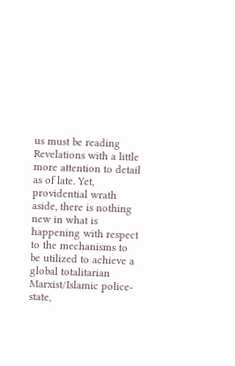us must be reading Revelations with a little more attention to detail as of late. Yet, providential wrath aside, there is nothing new in what is happening with respect to the mechanisms to be utilized to achieve a global totalitarian Marxist/Islamic police-state,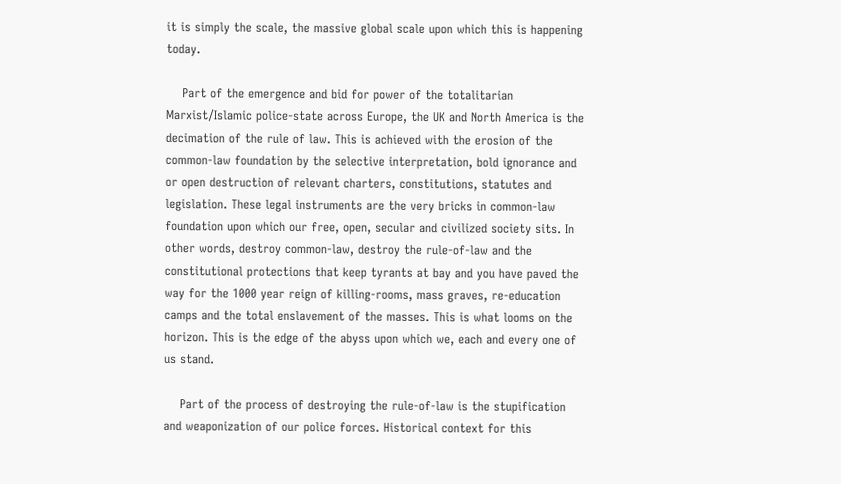it is simply the scale, the massive global scale upon which this is happening today.

    Part of the emergence and bid for power of the totalitarian Marxist/Islamic police-state across Europe, the UK and North America is the decimation of the rule of law. This is achieved with the erosion of the common-law foundation by the selective interpretation, bold ignorance and or open destruction of relevant charters, constitutions, statutes and legislation. These legal instruments are the very bricks in common-law foundation upon which our free, open, secular and civilized society sits. In other words, destroy common-law, destroy the rule-of-law and the constitutional protections that keep tyrants at bay and you have paved the way for the 1000 year reign of killing-rooms, mass graves, re-education camps and the total enslavement of the masses. This is what looms on the horizon. This is the edge of the abyss upon which we, each and every one of us stand.

    Part of the process of destroying the rule-of-law is the stupification and weaponization of our police forces. Historical context for this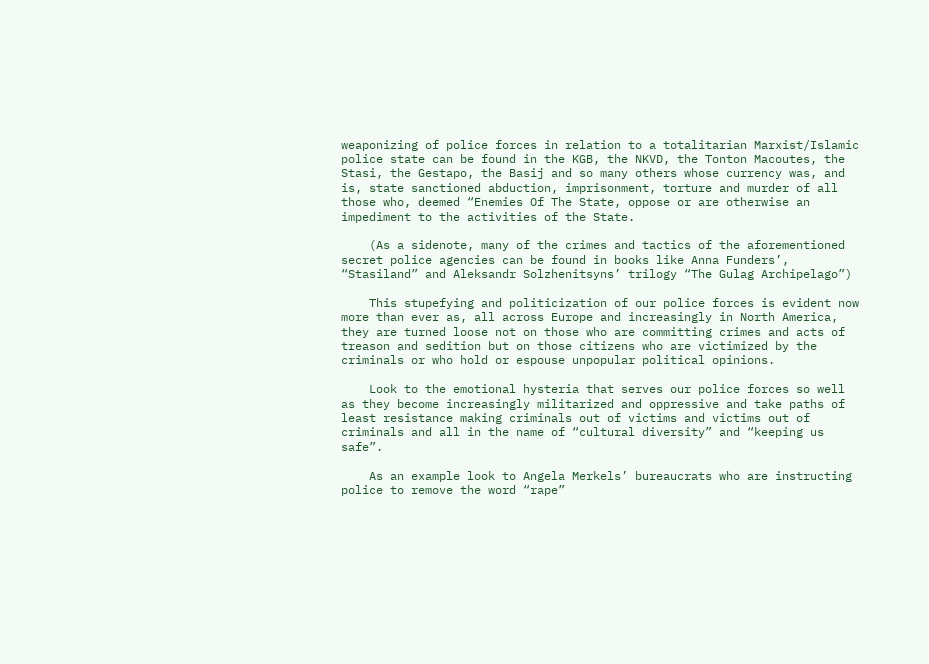weaponizing of police forces in relation to a totalitarian Marxist/Islamic police state can be found in the KGB, the NKVD, the Tonton Macoutes, the Stasi, the Gestapo, the Basij and so many others whose currency was, and is, state sanctioned abduction, imprisonment, torture and murder of all those who, deemed “Enemies Of The State, oppose or are otherwise an impediment to the activities of the State.

    (As a sidenote, many of the crimes and tactics of the aforementioned secret police agencies can be found in books like Anna Funders’, “Stasiland” and Aleksandr Solzhenitsyns’ trilogy “The Gulag Archipelago”)

    This stupefying and politicization of our police forces is evident now more than ever as, all across Europe and increasingly in North America, they are turned loose not on those who are committing crimes and acts of treason and sedition but on those citizens who are victimized by the criminals or who hold or espouse unpopular political opinions.

    Look to the emotional hysteria that serves our police forces so well as they become increasingly militarized and oppressive and take paths of least resistance making criminals out of victims and victims out of criminals and all in the name of “cultural diversity” and “keeping us safe”.

    As an example look to Angela Merkels’ bureaucrats who are instructing police to remove the word “rape”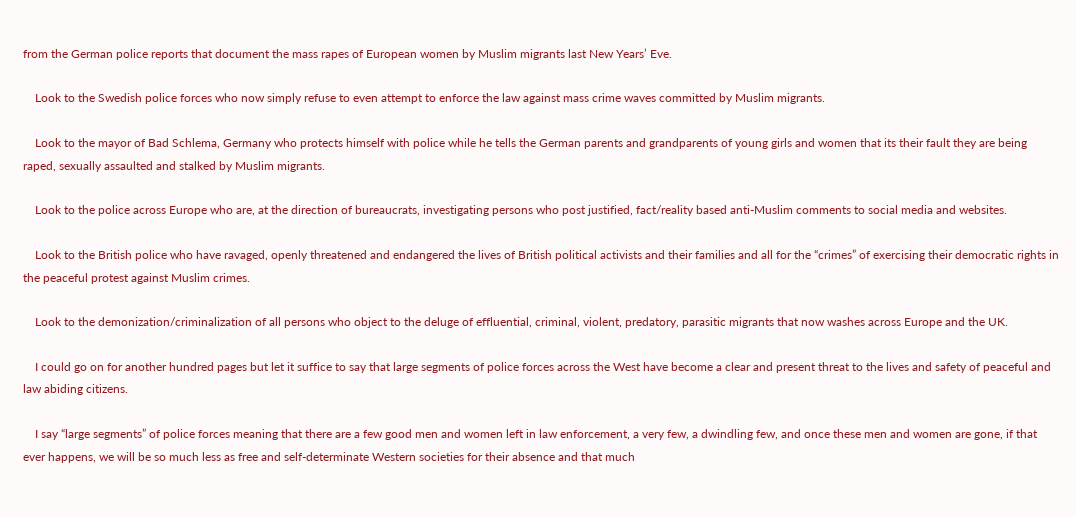from the German police reports that document the mass rapes of European women by Muslim migrants last New Years’ Eve.

    Look to the Swedish police forces who now simply refuse to even attempt to enforce the law against mass crime waves committed by Muslim migrants.

    Look to the mayor of Bad Schlema, Germany who protects himself with police while he tells the German parents and grandparents of young girls and women that its their fault they are being raped, sexually assaulted and stalked by Muslim migrants.

    Look to the police across Europe who are, at the direction of bureaucrats, investigating persons who post justified, fact/reality based anti-Muslim comments to social media and websites.

    Look to the British police who have ravaged, openly threatened and endangered the lives of British political activists and their families and all for the “crimes” of exercising their democratic rights in the peaceful protest against Muslim crimes.

    Look to the demonization/criminalization of all persons who object to the deluge of effluential, criminal, violent, predatory, parasitic migrants that now washes across Europe and the UK.

    I could go on for another hundred pages but let it suffice to say that large segments of police forces across the West have become a clear and present threat to the lives and safety of peaceful and law abiding citizens.

    I say “large segments” of police forces meaning that there are a few good men and women left in law enforcement, a very few, a dwindling few, and once these men and women are gone, if that ever happens, we will be so much less as free and self-determinate Western societies for their absence and that much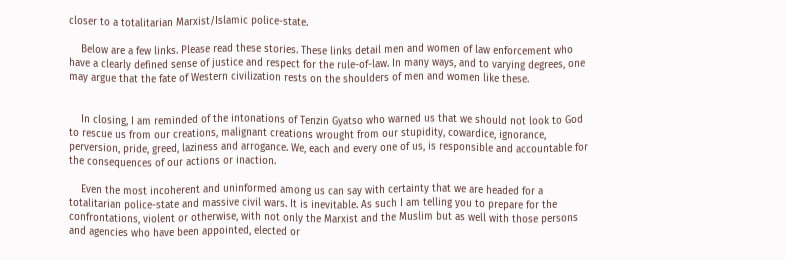closer to a totalitarian Marxist/Islamic police-state.

    Below are a few links. Please read these stories. These links detail men and women of law enforcement who have a clearly defined sense of justice and respect for the rule-of-law. In many ways, and to varying degrees, one may argue that the fate of Western civilization rests on the shoulders of men and women like these.


    In closing, I am reminded of the intonations of Tenzin Gyatso who warned us that we should not look to God to rescue us from our creations, malignant creations wrought from our stupidity, cowardice, ignorance, perversion, pride, greed, laziness and arrogance. We, each and every one of us, is responsible and accountable for the consequences of our actions or inaction.

    Even the most incoherent and uninformed among us can say with certainty that we are headed for a totalitarian police-state and massive civil wars. It is inevitable. As such I am telling you to prepare for the confrontations, violent or otherwise, with not only the Marxist and the Muslim but as well with those persons and agencies who have been appointed, elected or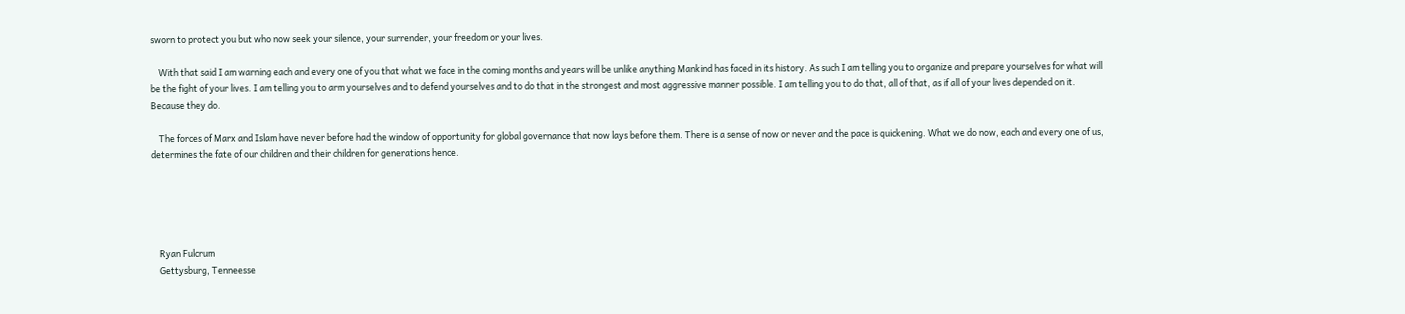sworn to protect you but who now seek your silence, your surrender, your freedom or your lives.

    With that said I am warning each and every one of you that what we face in the coming months and years will be unlike anything Mankind has faced in its history. As such I am telling you to organize and prepare yourselves for what will be the fight of your lives. I am telling you to arm yourselves and to defend yourselves and to do that in the strongest and most aggressive manner possible. I am telling you to do that, all of that, as if all of your lives depended on it. Because they do.

    The forces of Marx and Islam have never before had the window of opportunity for global governance that now lays before them. There is a sense of now or never and the pace is quickening. What we do now, each and every one of us, determines the fate of our children and their children for generations hence.





    Ryan Fulcrum
    Gettysburg, Tenneesse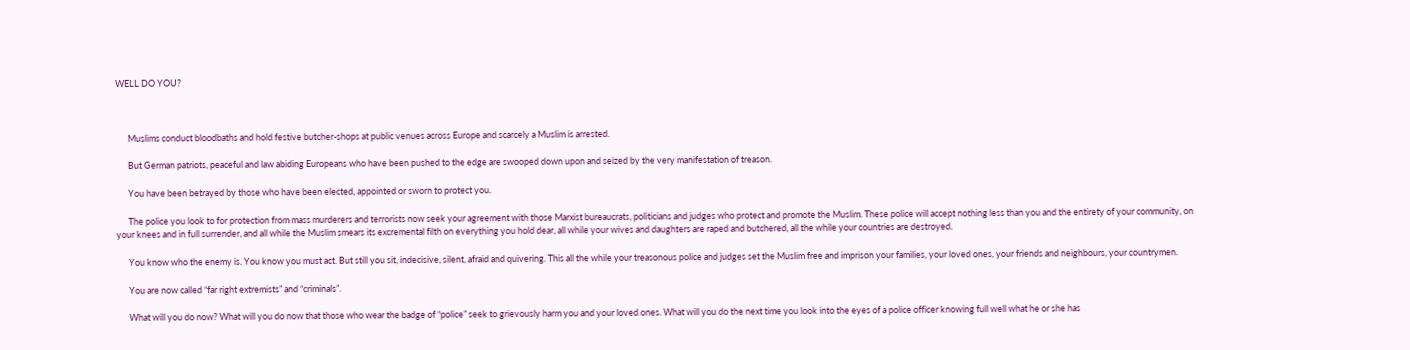WELL DO YOU?



      Muslims conduct bloodbaths and hold festive butcher-shops at public venues across Europe and scarcely a Muslim is arrested.

      But German patriots, peaceful and law abiding Europeans who have been pushed to the edge are swooped down upon and seized by the very manifestation of treason.

      You have been betrayed by those who have been elected, appointed or sworn to protect you.

      The police you look to for protection from mass murderers and terrorists now seek your agreement with those Marxist bureaucrats, politicians and judges who protect and promote the Muslim. These police will accept nothing less than you and the entirety of your community, on your knees and in full surrender, and all while the Muslim smears its excremental filth on everything you hold dear, all while your wives and daughters are raped and butchered, all the while your countries are destroyed.

      You know who the enemy is. You know you must act. But still you sit, indecisive, silent, afraid and quivering. This all the while your treasonous police and judges set the Muslim free and imprison your families, your loved ones, your friends and neighbours, your countrymen.

      You are now called “far right extremists” and “criminals”.

      What will you do now? What will you do now that those who wear the badge of “police” seek to grievously harm you and your loved ones. What will you do the next time you look into the eyes of a police officer knowing full well what he or she has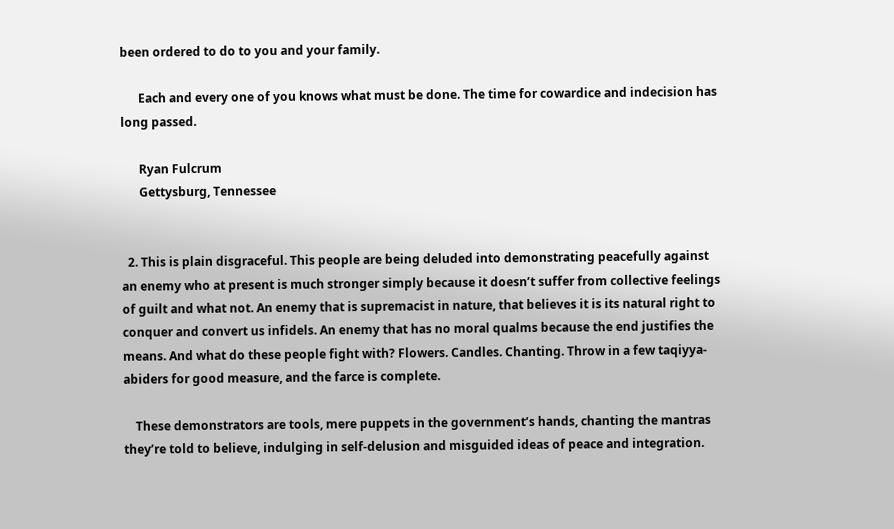been ordered to do to you and your family.

      Each and every one of you knows what must be done. The time for cowardice and indecision has long passed.

      Ryan Fulcrum
      Gettysburg, Tennessee


  2. This is plain disgraceful. This people are being deluded into demonstrating peacefully against an enemy who at present is much stronger simply because it doesn’t suffer from collective feelings of guilt and what not. An enemy that is supremacist in nature, that believes it is its natural right to conquer and convert us infidels. An enemy that has no moral qualms because the end justifies the means. And what do these people fight with? Flowers. Candles. Chanting. Throw in a few taqiyya-abiders for good measure, and the farce is complete.

    These demonstrators are tools, mere puppets in the government’s hands, chanting the mantras they’re told to believe, indulging in self-delusion and misguided ideas of peace and integration.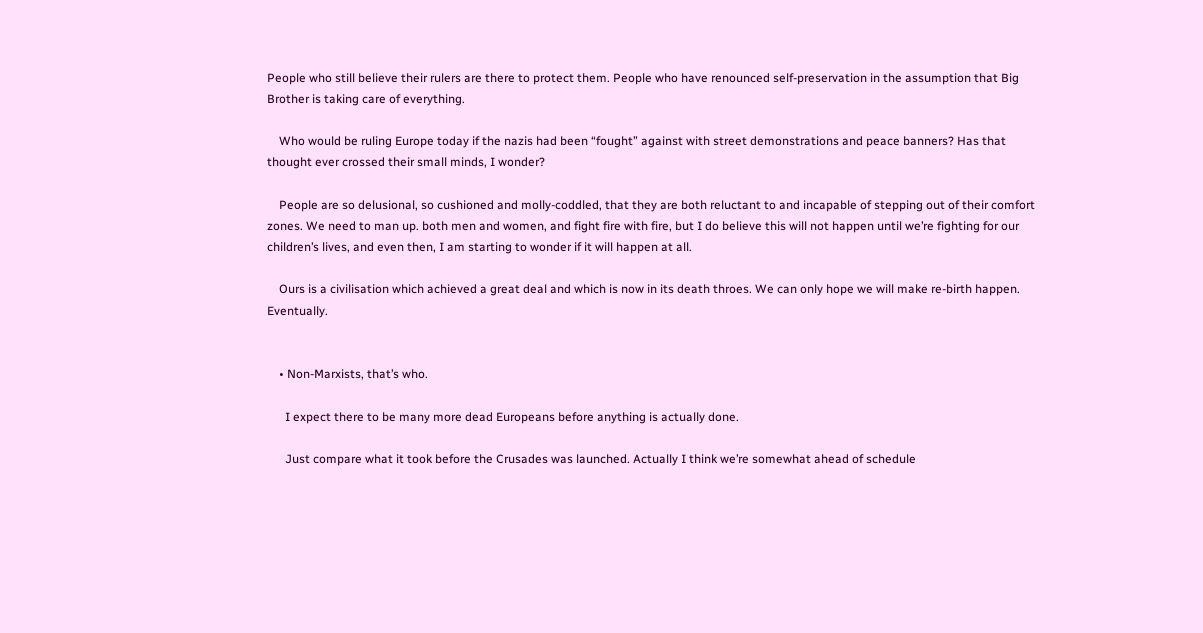People who still believe their rulers are there to protect them. People who have renounced self-preservation in the assumption that Big Brother is taking care of everything.

    Who would be ruling Europe today if the nazis had been “fought” against with street demonstrations and peace banners? Has that thought ever crossed their small minds, I wonder?

    People are so delusional, so cushioned and molly-coddled, that they are both reluctant to and incapable of stepping out of their comfort zones. We need to man up. both men and women, and fight fire with fire, but I do believe this will not happen until we’re fighting for our children’s lives, and even then, I am starting to wonder if it will happen at all.

    Ours is a civilisation which achieved a great deal and which is now in its death throes. We can only hope we will make re-birth happen. Eventually.


    • Non-Marxists, that’s who.

      I expect there to be many more dead Europeans before anything is actually done.

      Just compare what it took before the Crusades was launched. Actually I think we’re somewhat ahead of schedule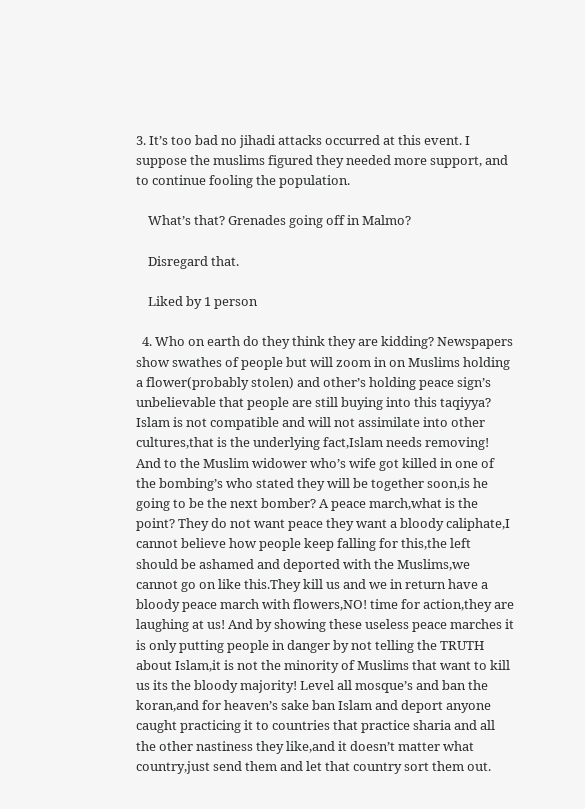3. It’s too bad no jihadi attacks occurred at this event. I suppose the muslims figured they needed more support, and to continue fooling the population.

    What’s that? Grenades going off in Malmo?

    Disregard that.

    Liked by 1 person

  4. Who on earth do they think they are kidding? Newspapers show swathes of people but will zoom in on Muslims holding a flower(probably stolen) and other’s holding peace sign’s unbelievable that people are still buying into this taqiyya? Islam is not compatible and will not assimilate into other cultures,that is the underlying fact,Islam needs removing! And to the Muslim widower who’s wife got killed in one of the bombing’s who stated they will be together soon,is he going to be the next bomber? A peace march,what is the point? They do not want peace they want a bloody caliphate,I cannot believe how people keep falling for this,the left should be ashamed and deported with the Muslims,we cannot go on like this.They kill us and we in return have a bloody peace march with flowers,NO! time for action,they are laughing at us! And by showing these useless peace marches it is only putting people in danger by not telling the TRUTH about Islam,it is not the minority of Muslims that want to kill us its the bloody majority! Level all mosque’s and ban the koran,and for heaven’s sake ban Islam and deport anyone caught practicing it to countries that practice sharia and all the other nastiness they like,and it doesn’t matter what country,just send them and let that country sort them out.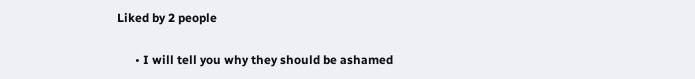Liked by 2 people

      • I will tell you why they should be ashamed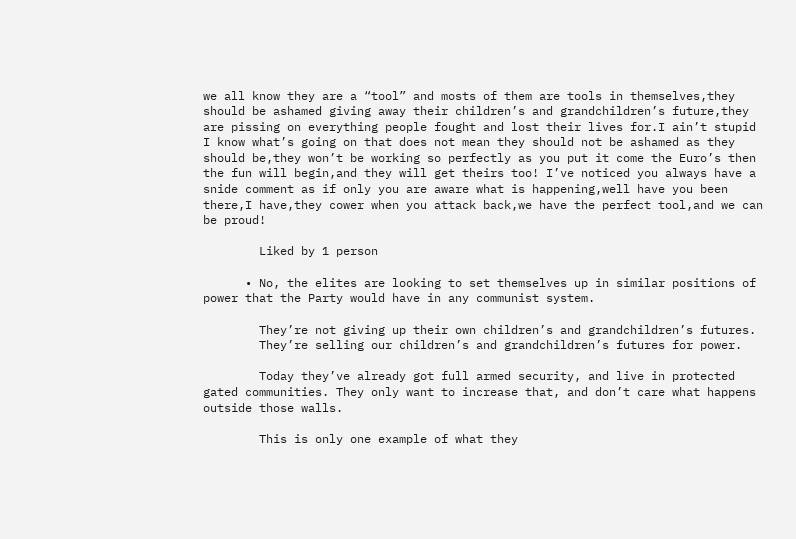we all know they are a “tool” and mosts of them are tools in themselves,they should be ashamed giving away their children’s and grandchildren’s future,they are pissing on everything people fought and lost their lives for.I ain’t stupid I know what’s going on that does not mean they should not be ashamed as they should be,they won’t be working so perfectly as you put it come the Euro’s then the fun will begin,and they will get theirs too! I’ve noticed you always have a snide comment as if only you are aware what is happening,well have you been there,I have,they cower when you attack back,we have the perfect tool,and we can be proud!

        Liked by 1 person

      • No, the elites are looking to set themselves up in similar positions of power that the Party would have in any communist system.

        They’re not giving up their own children’s and grandchildren’s futures.
        They’re selling our children’s and grandchildren’s futures for power.

        Today they’ve already got full armed security, and live in protected gated communities. They only want to increase that, and don’t care what happens outside those walls.

        This is only one example of what they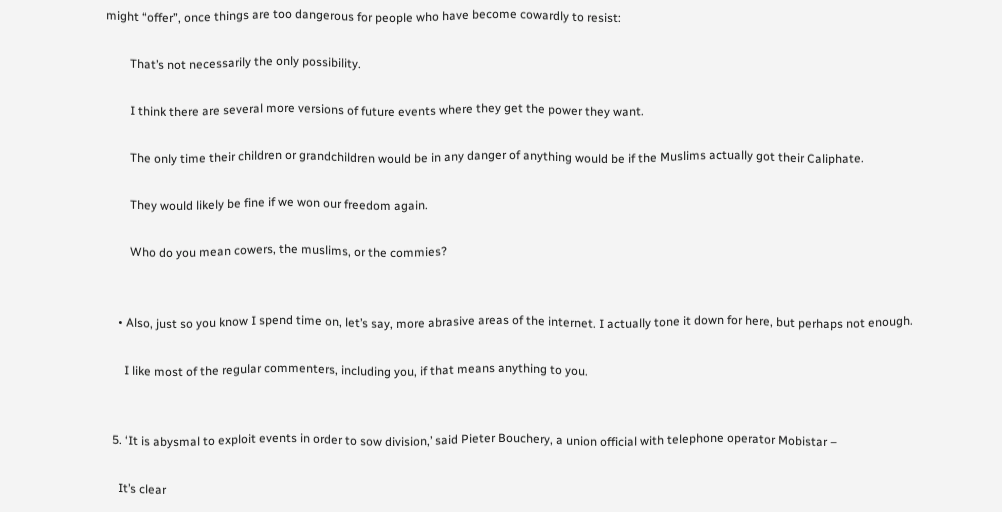might “offer”, once things are too dangerous for people who have become cowardly to resist:

        That’s not necessarily the only possibility.

        I think there are several more versions of future events where they get the power they want.

        The only time their children or grandchildren would be in any danger of anything would be if the Muslims actually got their Caliphate.

        They would likely be fine if we won our freedom again.

        Who do you mean cowers, the muslims, or the commies?


    • Also, just so you know I spend time on, let’s say, more abrasive areas of the internet. I actually tone it down for here, but perhaps not enough.

      I like most of the regular commenters, including you, if that means anything to you.


  5. ‘It is abysmal to exploit events in order to sow division,’ said Pieter Bouchery, a union official with telephone operator Mobistar –

    It’s clear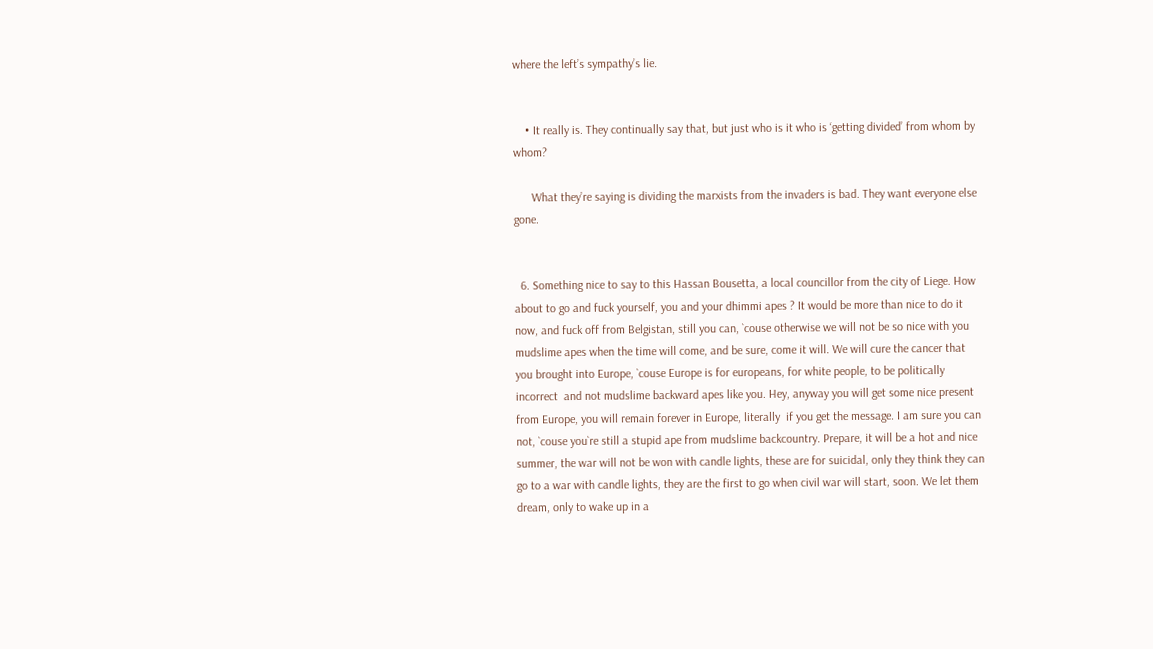where the left’s sympathy’s lie.


    • It really is. They continually say that, but just who is it who is ‘getting divided’ from whom by whom?

      What they’re saying is dividing the marxists from the invaders is bad. They want everyone else gone.


  6. Something nice to say to this Hassan Bousetta, a local councillor from the city of Liege. How about to go and fuck yourself, you and your dhimmi apes ? It would be more than nice to do it now, and fuck off from Belgistan, still you can, `couse otherwise we will not be so nice with you mudslime apes when the time will come, and be sure, come it will. We will cure the cancer that you brought into Europe, `couse Europe is for europeans, for white people, to be politically incorrect  and not mudslime backward apes like you. Hey, anyway you will get some nice present from Europe, you will remain forever in Europe, literally  if you get the message. I am sure you can not, `couse you`re still a stupid ape from mudslime backcountry. Prepare, it will be a hot and nice summer, the war will not be won with candle lights, these are for suicidal, only they think they can go to a war with candle lights, they are the first to go when civil war will start, soon. We let them dream, only to wake up in a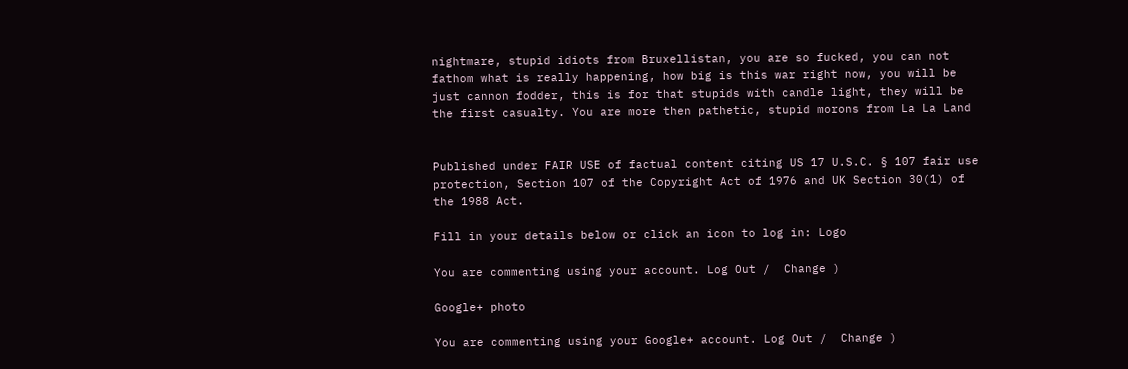nightmare, stupid idiots from Bruxellistan, you are so fucked, you can not fathom what is really happening, how big is this war right now, you will be just cannon fodder, this is for that stupids with candle light, they will be the first casualty. You are more then pathetic, stupid morons from La La Land


Published under FAIR USE of factual content citing US 17 U.S.C. § 107 fair use protection, Section 107 of the Copyright Act of 1976 and UK Section 30(1) of the 1988 Act.

Fill in your details below or click an icon to log in: Logo

You are commenting using your account. Log Out /  Change )

Google+ photo

You are commenting using your Google+ account. Log Out /  Change )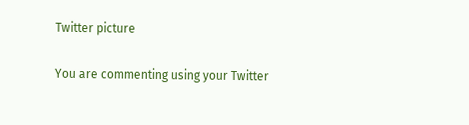Twitter picture

You are commenting using your Twitter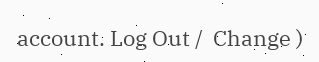account. Log Out /  Change )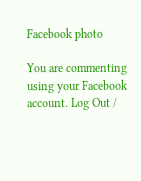Facebook photo

You are commenting using your Facebook account. Log Out /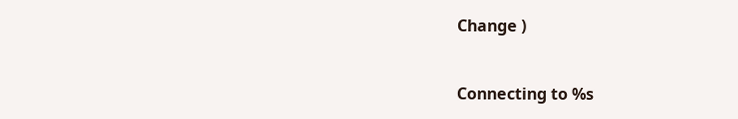Change )


Connecting to %s